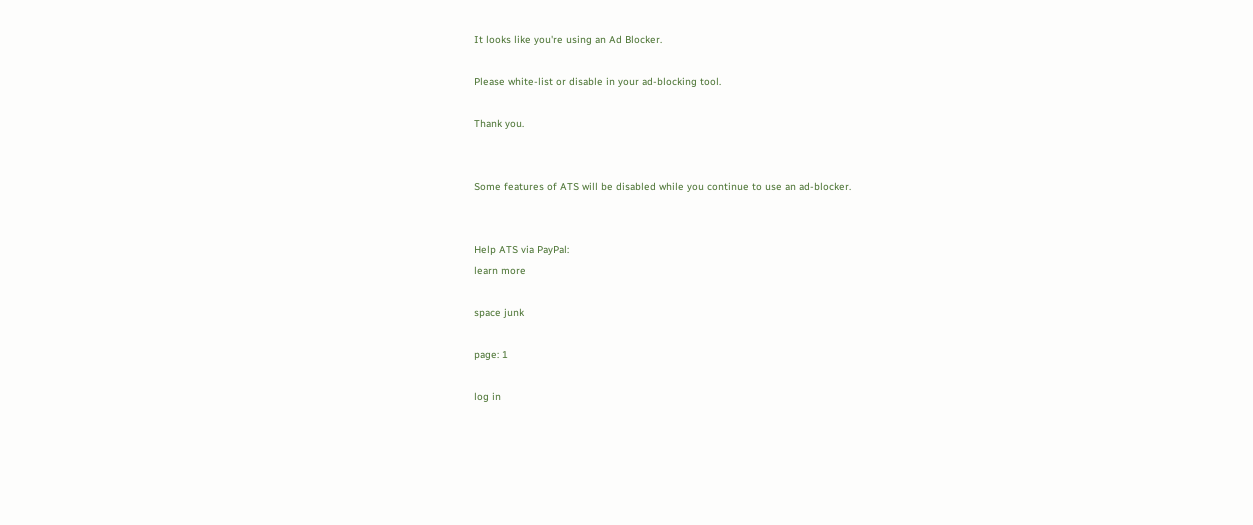It looks like you're using an Ad Blocker.

Please white-list or disable in your ad-blocking tool.

Thank you.


Some features of ATS will be disabled while you continue to use an ad-blocker.


Help ATS via PayPal:
learn more

space junk

page: 1

log in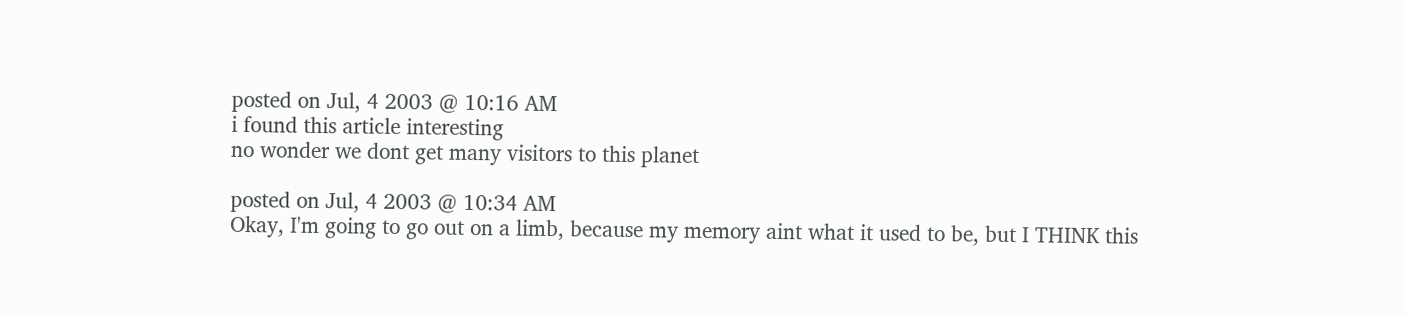posted on Jul, 4 2003 @ 10:16 AM
i found this article interesting
no wonder we dont get many visitors to this planet

posted on Jul, 4 2003 @ 10:34 AM
Okay, I'm going to go out on a limb, because my memory aint what it used to be, but I THINK this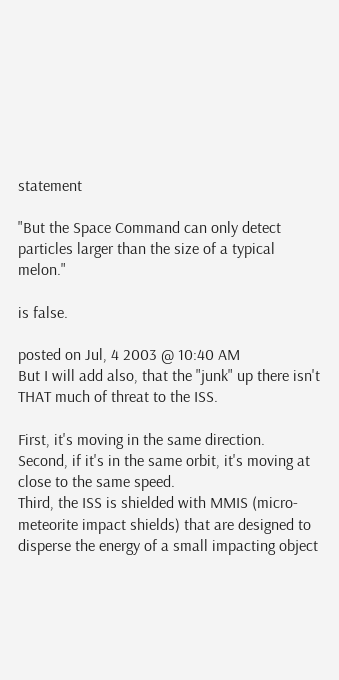statement

"But the Space Command can only detect particles larger than the size of a typical melon."

is false.

posted on Jul, 4 2003 @ 10:40 AM
But I will add also, that the "junk" up there isn't THAT much of threat to the ISS.

First, it's moving in the same direction.
Second, if it's in the same orbit, it's moving at close to the same speed.
Third, the ISS is shielded with MMIS (micro-meteorite impact shields) that are designed to disperse the energy of a small impacting object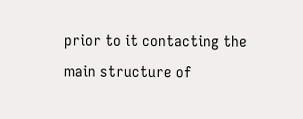prior to it contacting the main structure of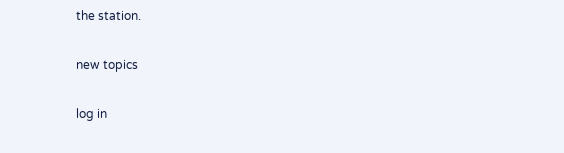the station.

new topics

log in